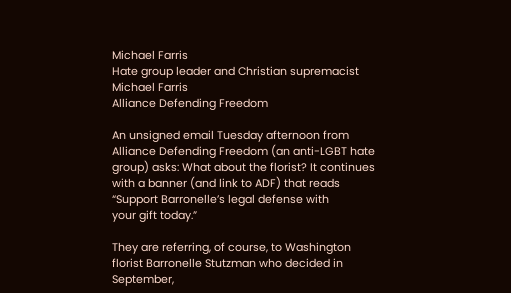Michael Farris
Hate group leader and Christian supremacist Michael Farris
Alliance Defending Freedom

An unsigned email Tuesday afternoon from Alliance Defending Freedom (an anti-LGBT hate group) asks: What about the florist? It continues with a banner (and link to ADF) that reads “Support Barronelle’s legal defense with
your gift today.”

They are referring, of course, to Washington florist Barronelle Stutzman who decided in September,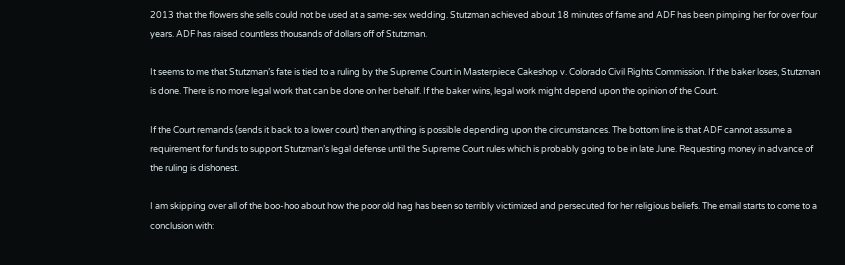2013 that the flowers she sells could not be used at a same-sex wedding. Stutzman achieved about 18 minutes of fame and ADF has been pimping her for over four years. ADF has raised countless thousands of dollars off of Stutzman.

It seems to me that Stutzman’s fate is tied to a ruling by the Supreme Court in Masterpiece Cakeshop v. Colorado Civil Rights Commission. If the baker loses, Stutzman is done. There is no more legal work that can be done on her behalf. If the baker wins, legal work might depend upon the opinion of the Court.

If the Court remands (sends it back to a lower court) then anything is possible depending upon the circumstances. The bottom line is that ADF cannot assume a requirement for funds to support Stutzman’s legal defense until the Supreme Court rules which is probably going to be in late June. Requesting money in advance of the ruling is dishonest.

I am skipping over all of the boo-hoo about how the poor old hag has been so terribly victimized and persecuted for her religious beliefs. The email starts to come to a conclusion with: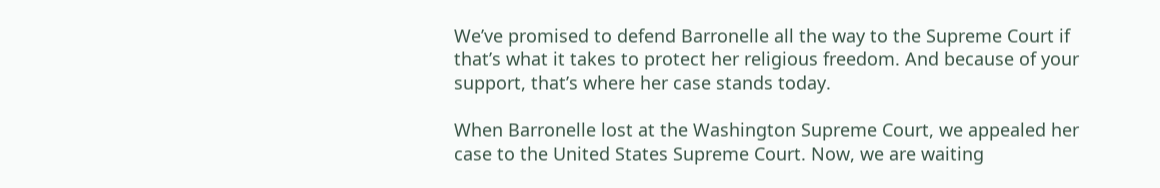We’ve promised to defend Barronelle all the way to the Supreme Court if that’s what it takes to protect her religious freedom. And because of your support, that’s where her case stands today.

When Barronelle lost at the Washington Supreme Court, we appealed her case to the United States Supreme Court. Now, we are waiting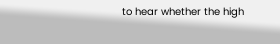to hear whether the high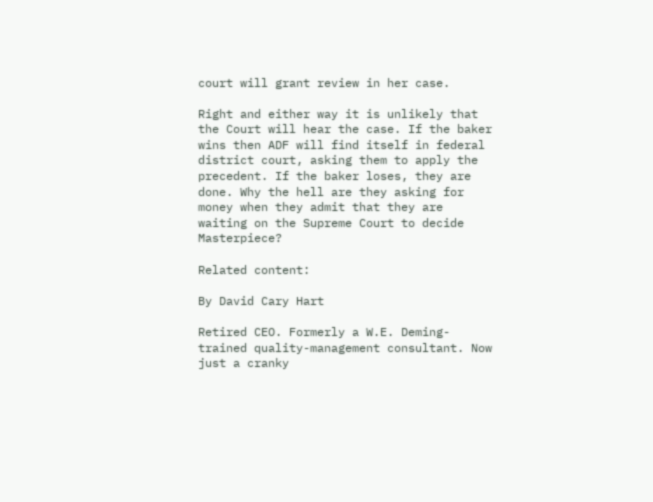court will grant review in her case.

Right and either way it is unlikely that the Court will hear the case. If the baker wins then ADF will find itself in federal district court, asking them to apply the precedent. If the baker loses, they are done. Why the hell are they asking for money when they admit that they are waiting on the Supreme Court to decide Masterpiece?

Related content:

By David Cary Hart

Retired CEO. Formerly a W.E. Deming-trained quality-management consultant. Now just a cranky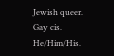Jewish queer. Gay cis. He/Him/His.